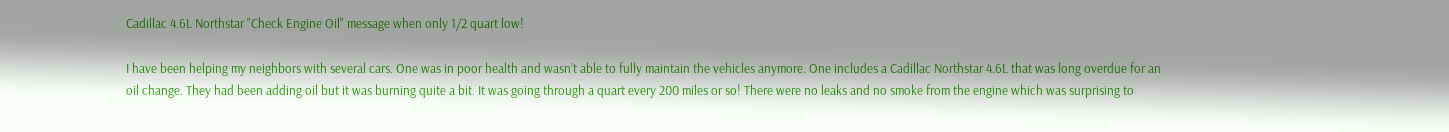Cadillac 4.6L Northstar "Check Engine Oil" message when only 1/2 quart low!

I have been helping my neighbors with several cars. One was in poor health and wasn’t able to fully maintain the vehicles anymore. One includes a Cadillac Northstar 4.6L that was long overdue for an oil change. They had been adding oil but it was burning quite a bit. It was going through a quart every 200 miles or so! There were no leaks and no smoke from the engine which was surprising to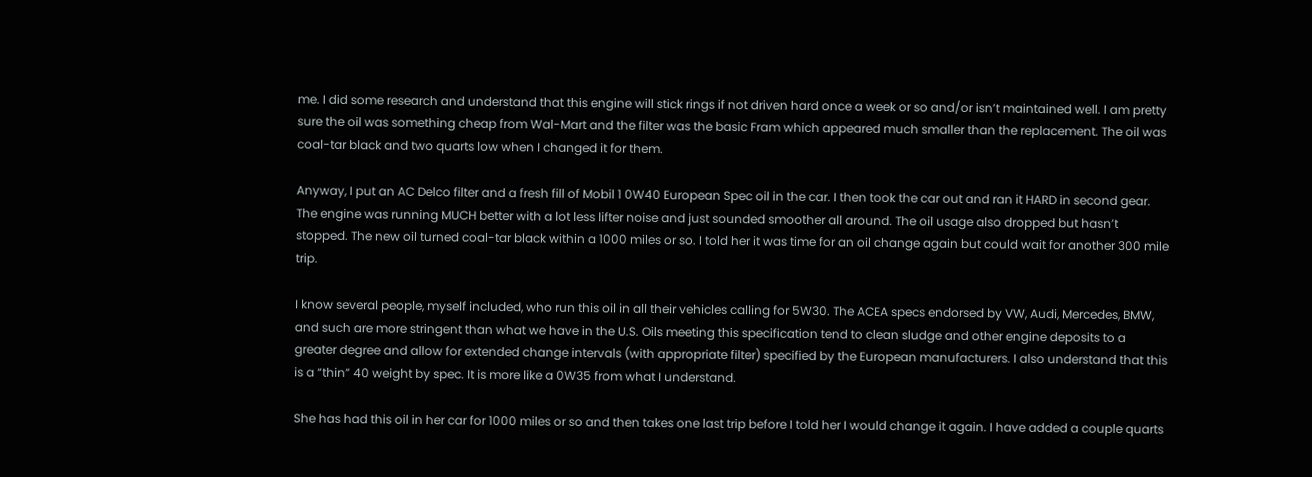me. I did some research and understand that this engine will stick rings if not driven hard once a week or so and/or isn’t maintained well. I am pretty sure the oil was something cheap from Wal-Mart and the filter was the basic Fram which appeared much smaller than the replacement. The oil was coal-tar black and two quarts low when I changed it for them.

Anyway, I put an AC Delco filter and a fresh fill of Mobil 1 0W40 European Spec oil in the car. I then took the car out and ran it HARD in second gear. The engine was running MUCH better with a lot less lifter noise and just sounded smoother all around. The oil usage also dropped but hasn’t stopped. The new oil turned coal-tar black within a 1000 miles or so. I told her it was time for an oil change again but could wait for another 300 mile trip.

I know several people, myself included, who run this oil in all their vehicles calling for 5W30. The ACEA specs endorsed by VW, Audi, Mercedes, BMW, and such are more stringent than what we have in the U.S. Oils meeting this specification tend to clean sludge and other engine deposits to a greater degree and allow for extended change intervals (with appropriate filter) specified by the European manufacturers. I also understand that this is a “thin” 40 weight by spec. It is more like a 0W35 from what I understand.

She has had this oil in her car for 1000 miles or so and then takes one last trip before I told her I would change it again. I have added a couple quarts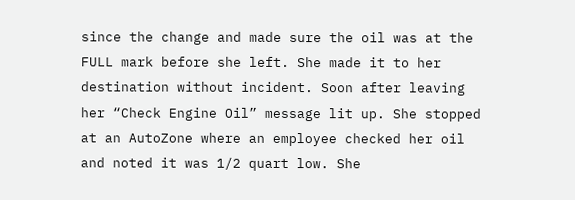since the change and made sure the oil was at the FULL mark before she left. She made it to her destination without incident. Soon after leaving her “Check Engine Oil” message lit up. She stopped at an AutoZone where an employee checked her oil and noted it was 1/2 quart low. She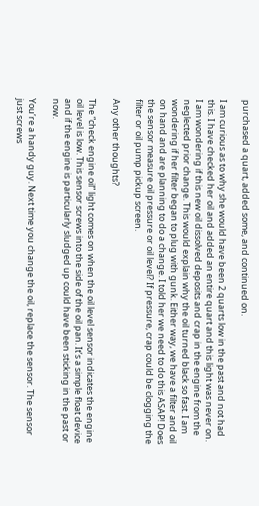purchased a quart, added some, and continued on.

I am curious as to why she would have been 2 quarts low in the past and not had this. I have checked her oil and added an entire quart and this light was never on. I am wondering if this new oil dissolved deposits and crap in the engine from the neglected prior change. This would explain why the oil turned black so fast. I am wondering if her filter began to plug with gunk. Either way, we have a filter and oil on hand and are planning to do a change. I told her we need to do this ASAP! Does the sensor measure oil pressure or oil level? If pressure, crap could be clogging the filter or oil pump pickup screen.

Any other thoughts?

The “check engine oil” light comes on when the oil level sensor indicates the engine oil level is low. This sensor screws into the side of the oil pan. It’s a simple float device and if the engine is particularly sludged up could have been sticking in the past or now.

You’re a handy guy. Next time you change the oil, replace the sensor. The sensor just screws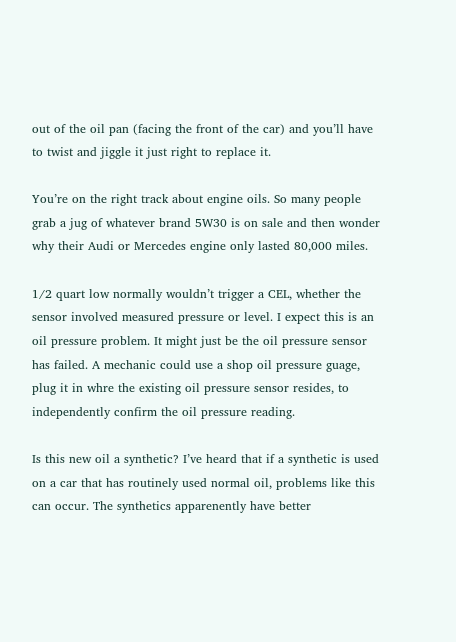out of the oil pan (facing the front of the car) and you’ll have to twist and jiggle it just right to replace it.

You’re on the right track about engine oils. So many people grab a jug of whatever brand 5W30 is on sale and then wonder why their Audi or Mercedes engine only lasted 80,000 miles.

1/2 quart low normally wouldn’t trigger a CEL, whether the sensor involved measured pressure or level. I expect this is an oil pressure problem. It might just be the oil pressure sensor has failed. A mechanic could use a shop oil pressure guage, plug it in whre the existing oil pressure sensor resides, to independently confirm the oil pressure reading.

Is this new oil a synthetic? I’ve heard that if a synthetic is used on a car that has routinely used normal oil, problems like this can occur. The synthetics apparenently have better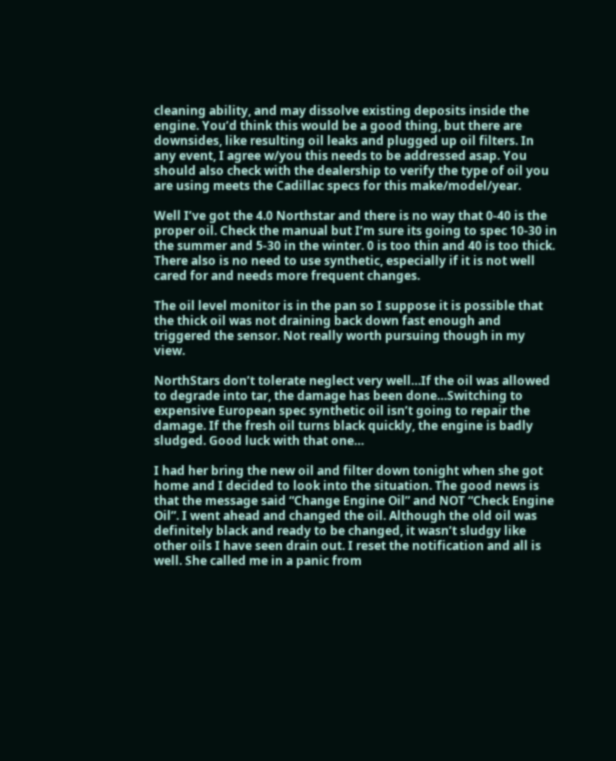cleaning ability, and may dissolve existing deposits inside the engine. You’d think this would be a good thing, but there are downsides, like resulting oil leaks and plugged up oil filters. In any event, I agree w/you this needs to be addressed asap. You should also check with the dealership to verify the type of oil you are using meets the Cadillac specs for this make/model/year.

Well I’ve got the 4.0 Northstar and there is no way that 0-40 is the proper oil. Check the manual but I’m sure its going to spec 10-30 in the summer and 5-30 in the winter. 0 is too thin and 40 is too thick. There also is no need to use synthetic, especially if it is not well cared for and needs more frequent changes.

The oil level monitor is in the pan so I suppose it is possible that the thick oil was not draining back down fast enough and triggered the sensor. Not really worth pursuing though in my view.

NorthStars don’t tolerate neglect very well…If the oil was allowed to degrade into tar, the damage has been done…Switching to expensive European spec synthetic oil isn’t going to repair the damage. If the fresh oil turns black quickly, the engine is badly sludged. Good luck with that one…

I had her bring the new oil and filter down tonight when she got home and I decided to look into the situation. The good news is that the message said “Change Engine Oil” and NOT “Check Engine Oil”. I went ahead and changed the oil. Although the old oil was definitely black and ready to be changed, it wasn’t sludgy like other oils I have seen drain out. I reset the notification and all is well. She called me in a panic from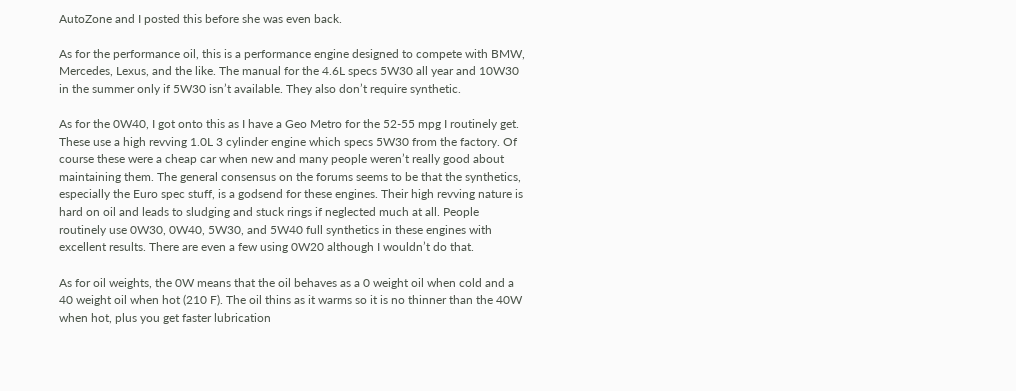AutoZone and I posted this before she was even back.

As for the performance oil, this is a performance engine designed to compete with BMW, Mercedes, Lexus, and the like. The manual for the 4.6L specs 5W30 all year and 10W30 in the summer only if 5W30 isn’t available. They also don’t require synthetic.

As for the 0W40, I got onto this as I have a Geo Metro for the 52-55 mpg I routinely get. These use a high revving 1.0L 3 cylinder engine which specs 5W30 from the factory. Of course these were a cheap car when new and many people weren’t really good about maintaining them. The general consensus on the forums seems to be that the synthetics, especially the Euro spec stuff, is a godsend for these engines. Their high revving nature is hard on oil and leads to sludging and stuck rings if neglected much at all. People routinely use 0W30, 0W40, 5W30, and 5W40 full synthetics in these engines with excellent results. There are even a few using 0W20 although I wouldn’t do that.

As for oil weights, the 0W means that the oil behaves as a 0 weight oil when cold and a 40 weight oil when hot (210 F). The oil thins as it warms so it is no thinner than the 40W when hot, plus you get faster lubrication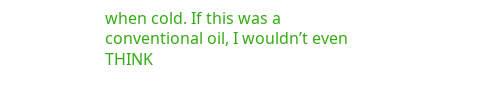when cold. If this was a conventional oil, I wouldn’t even THINK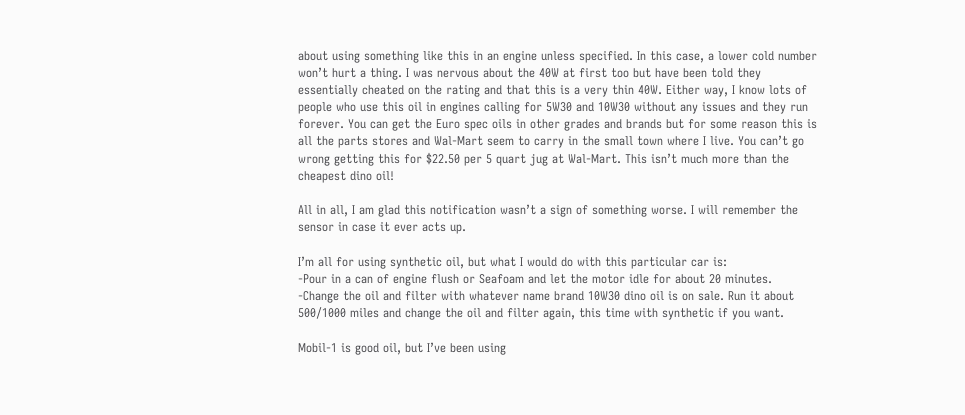about using something like this in an engine unless specified. In this case, a lower cold number won’t hurt a thing. I was nervous about the 40W at first too but have been told they essentially cheated on the rating and that this is a very thin 40W. Either way, I know lots of people who use this oil in engines calling for 5W30 and 10W30 without any issues and they run forever. You can get the Euro spec oils in other grades and brands but for some reason this is all the parts stores and Wal-Mart seem to carry in the small town where I live. You can’t go wrong getting this for $22.50 per 5 quart jug at Wal-Mart. This isn’t much more than the cheapest dino oil!

All in all, I am glad this notification wasn’t a sign of something worse. I will remember the sensor in case it ever acts up.

I’m all for using synthetic oil, but what I would do with this particular car is:
-Pour in a can of engine flush or Seafoam and let the motor idle for about 20 minutes.
-Change the oil and filter with whatever name brand 10W30 dino oil is on sale. Run it about 500/1000 miles and change the oil and filter again, this time with synthetic if you want.

Mobil-1 is good oil, but I’ve been using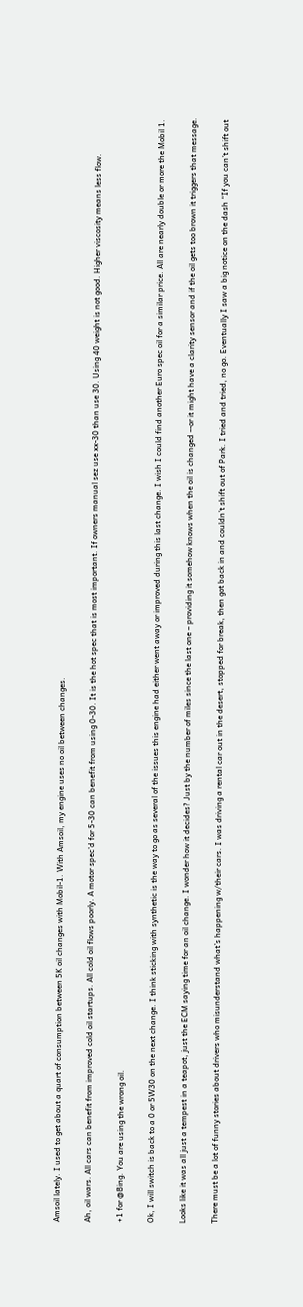Amsoil lately. I used to get about a quart of consumption between 5K oil changes with Mobil-1. With Amsoil, my engine uses no oil between changes.

Ah, oil wars. All cars can benefit from improved cold oil startups. All cold oil flows poorly. A motor spec’d for 5-30 can benefit from using 0-30. It is the hot spec that is most important. If owners manual sez use xx-30 than use 30. Using 40 weight is not good. Higher viscosity means less flow.

+1 for @Bing. You are using the wrong oil.

Ok, I will switch is back to a 0 or 5W30 on the next change. I think sticking with synthetic is the way to go as several of the issues this engine had either went away or improved during this last change. I wish I could find another Euro spec oil for a similar price. All are nearly double or more the Mobil 1.

Looks like it was all just a tempest in a teapot, just the ECM saying time for an oil change. I wonder how it decides? Just by the number of miles since the last one – providing it somehow knows when the oil is changed --or it might have a clarity sensor and if the oil gets too brown it triggers that message.

There must be a lot of funny stories about drivers who misunderstand what’s happening w/their cars. I was driving a rental car out in the desert, stopped for break, then got back in and couldn’t shift out of Park. I tried and tried, no go. Eventually I saw a big notice on the dash “If you can’t shift out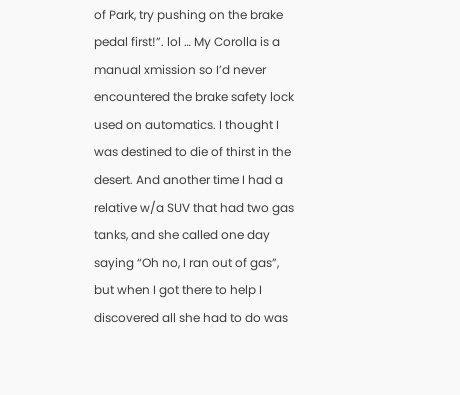of Park, try pushing on the brake pedal first!”. lol … My Corolla is a manual xmission so I’d never encountered the brake safety lock used on automatics. I thought I was destined to die of thirst in the desert. And another time I had a relative w/a SUV that had two gas tanks, and she called one day saying “Oh no, I ran out of gas”, but when I got there to help I discovered all she had to do was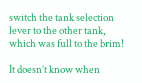switch the tank selection lever to the other tank, which was full to the brim!

It doesn’t know when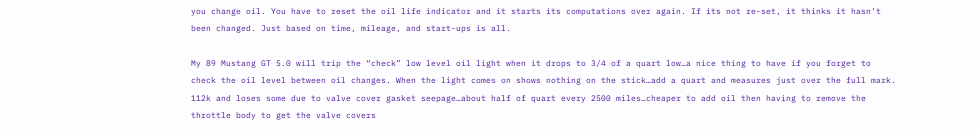you change oil. You have to reset the oil life indicator and it starts its computations over again. If its not re-set, it thinks it hasn’t been changed. Just based on time, mileage, and start-ups is all.

My 89 Mustang GT 5.0 will trip the “check” low level oil light when it drops to 3/4 of a quart low…a nice thing to have if you forget to check the oil level between oil changes. When the light comes on shows nothing on the stick…add a quart and measures just over the full mark. 112k and loses some due to valve cover gasket seepage…about half of quart every 2500 miles…cheaper to add oil then having to remove the throttle body to get the valve covers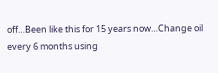off…Been like this for 15 years now…Change oil every 6 months using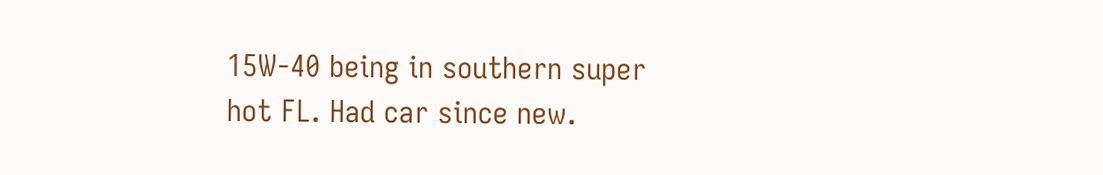15W-40 being in southern super hot FL. Had car since new.